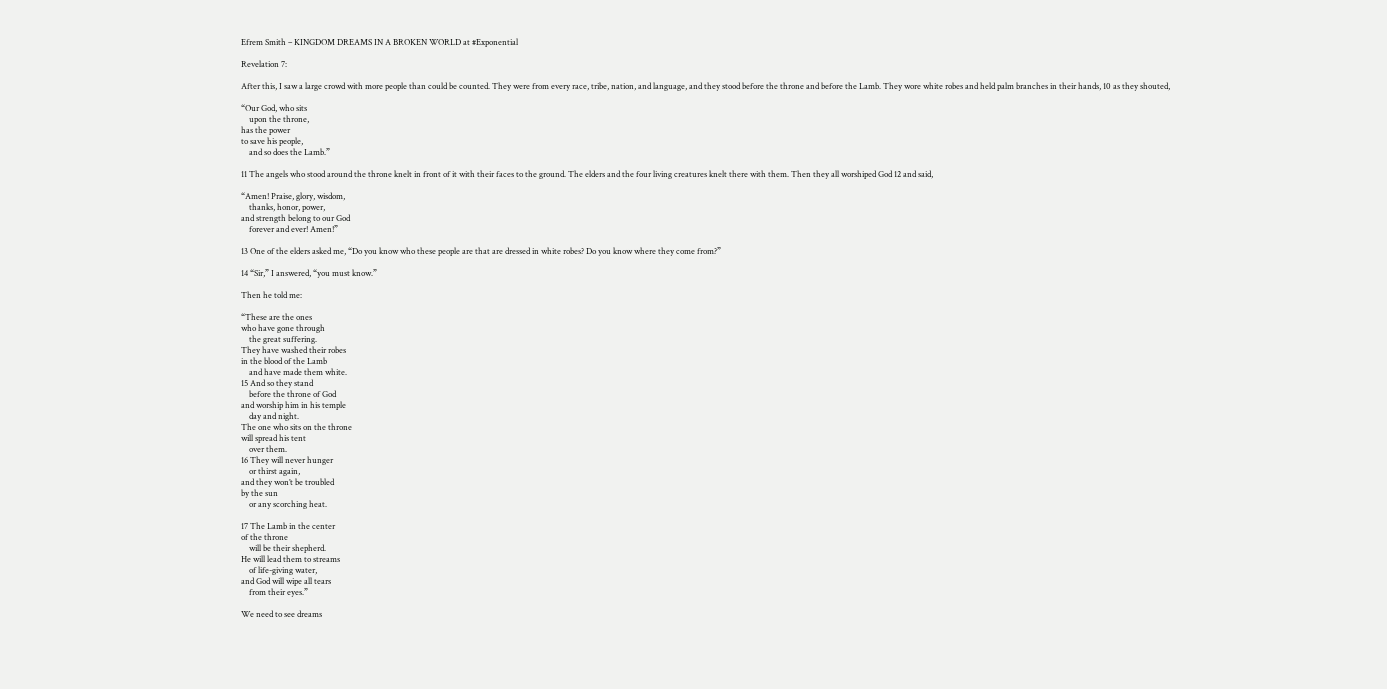Efrem Smith – KINGDOM DREAMS IN A BROKEN WORLD at #Exponential

Revelation 7:

After this, I saw a large crowd with more people than could be counted. They were from every race, tribe, nation, and language, and they stood before the throne and before the Lamb. They wore white robes and held palm branches in their hands, 10 as they shouted,

“Our God, who sits
    upon the throne,
has the power
to save his people,
    and so does the Lamb.”

11 The angels who stood around the throne knelt in front of it with their faces to the ground. The elders and the four living creatures knelt there with them. Then they all worshiped God 12 and said,

“Amen! Praise, glory, wisdom,
    thanks, honor, power,
and strength belong to our God
    forever and ever! Amen!”

13 One of the elders asked me, “Do you know who these people are that are dressed in white robes? Do you know where they come from?”

14 “Sir,” I answered, “you must know.”

Then he told me:

“These are the ones
who have gone through
    the great suffering.
They have washed their robes
in the blood of the Lamb
    and have made them white.
15 And so they stand
    before the throne of God
and worship him in his temple
    day and night.
The one who sits on the throne
will spread his tent
    over them.
16 They will never hunger
    or thirst again,
and they won’t be troubled
by the sun
    or any scorching heat.

17 The Lamb in the center
of the throne
    will be their shepherd.
He will lead them to streams
    of life-giving water,
and God will wipe all tears
    from their eyes.”

We need to see dreams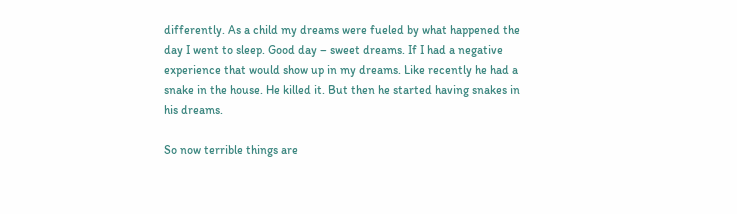differently. As a child my dreams were fueled by what happened the day I went to sleep. Good day – sweet dreams. If I had a negative experience that would show up in my dreams. Like recently he had a snake in the house. He killed it. But then he started having snakes in his dreams.

So now terrible things are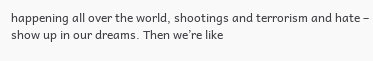happening all over the world, shootings and terrorism and hate – show up in our dreams. Then we’re like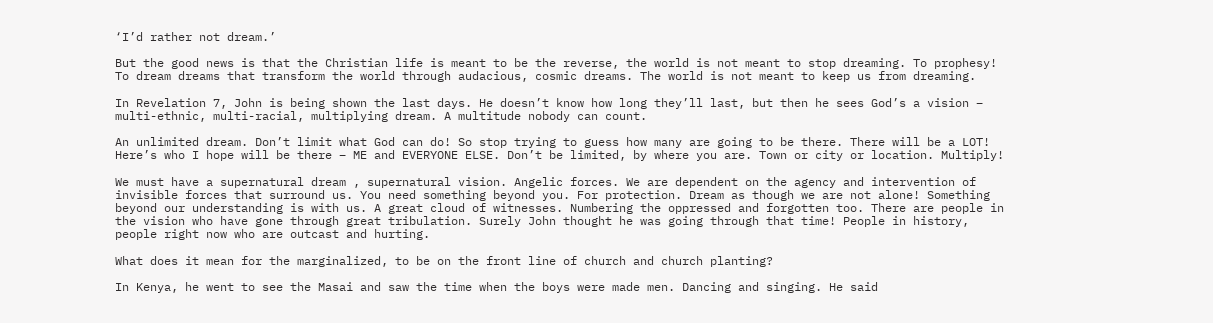‘I’d rather not dream.’

But the good news is that the Christian life is meant to be the reverse, the world is not meant to stop dreaming. To prophesy! To dream dreams that transform the world through audacious, cosmic dreams. The world is not meant to keep us from dreaming.

In Revelation 7, John is being shown the last days. He doesn’t know how long they’ll last, but then he sees God’s a vision – multi-ethnic, multi-racial, multiplying dream. A multitude nobody can count.

An unlimited dream. Don’t limit what God can do! So stop trying to guess how many are going to be there. There will be a LOT! Here’s who I hope will be there – ME and EVERYONE ELSE. Don’t be limited, by where you are. Town or city or location. Multiply!

We must have a supernatural dream , supernatural vision. Angelic forces. We are dependent on the agency and intervention of invisible forces that surround us. You need something beyond you. For protection. Dream as though we are not alone! Something beyond our understanding is with us. A great cloud of witnesses. Numbering the oppressed and forgotten too. There are people in the vision who have gone through great tribulation. Surely John thought he was going through that time! People in history, people right now who are outcast and hurting.

What does it mean for the marginalized, to be on the front line of church and church planting?

In Kenya, he went to see the Masai and saw the time when the boys were made men. Dancing and singing. He said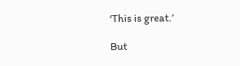‘This is great.’

But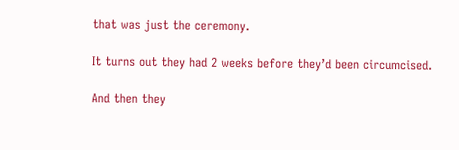that was just the ceremony.

It turns out they had 2 weeks before they’d been circumcised.

And then they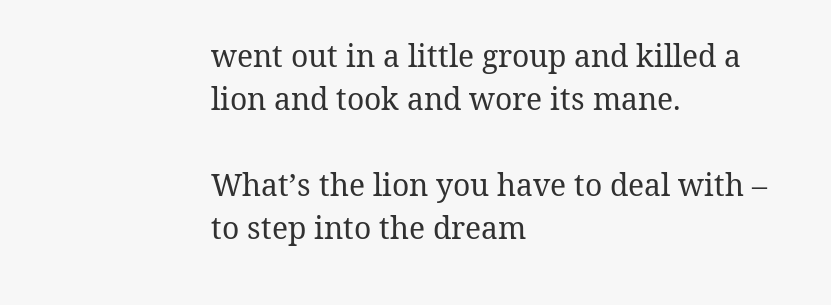went out in a little group and killed a lion and took and wore its mane.

What’s the lion you have to deal with – to step into the dream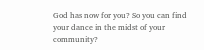God has now for you? So you can find your dance in the midst of your community?